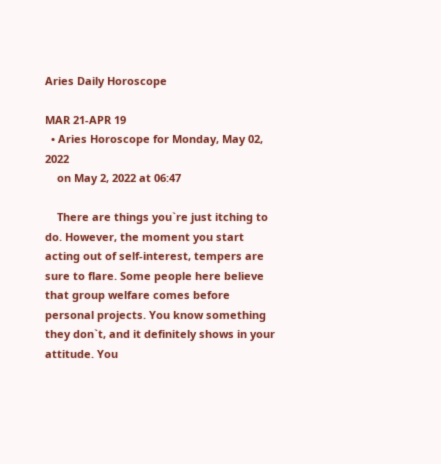Aries Daily Horoscope

MAR 21-APR 19
  • Aries Horoscope for Monday, May 02, 2022
    on May 2, 2022 at 06:47

    There are things you`re just itching to do. However, the moment you start acting out of self-interest, tempers are sure to flare. Some people here believe that group welfare comes before personal projects. You know something they don`t, and it definitely shows in your attitude. You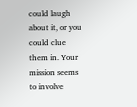could laugh about it, or you could clue them in. Your mission seems to involve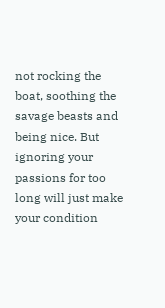not rocking the boat, soothing the savage beasts and being nice. But ignoring your passions for too long will just make your condition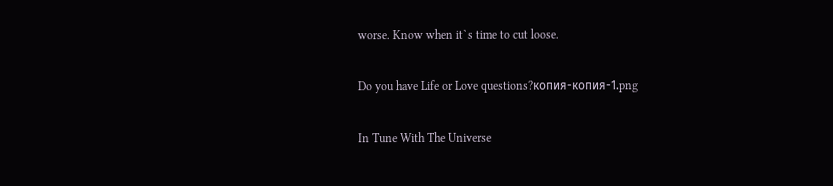worse. Know when it`s time to cut loose.

Do you have Life or Love questions?копия-копия-1.png

In Tune With The Universe